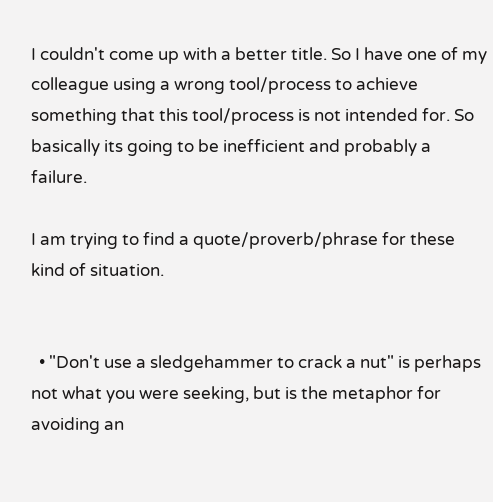I couldn't come up with a better title. So I have one of my colleague using a wrong tool/process to achieve something that this tool/process is not intended for. So basically its going to be inefficient and probably a failure.

I am trying to find a quote/proverb/phrase for these kind of situation.


  • "Don't use a sledgehammer to crack a nut" is perhaps not what you were seeking, but is the metaphor for avoiding an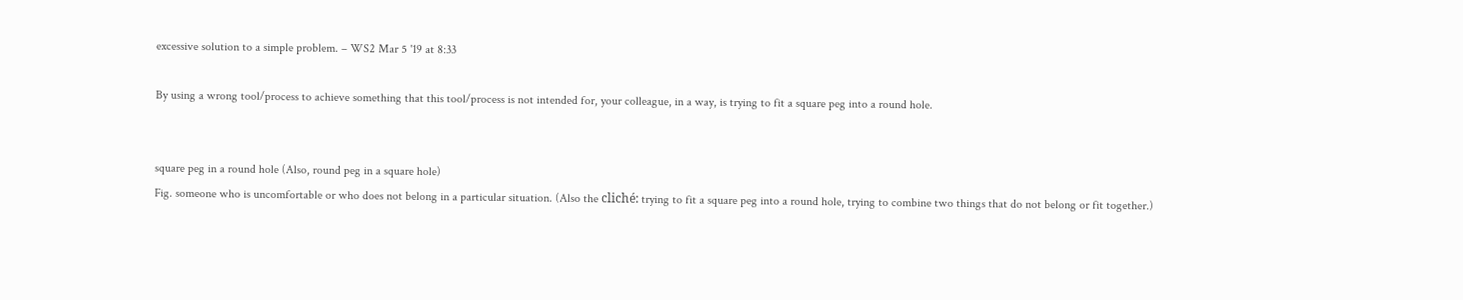excessive solution to a simple problem. – WS2 Mar 5 '19 at 8:33

By using a wrong tool/process to achieve something that this tool/process is not intended for, your colleague, in a way, is trying to fit a square peg into a round hole.


square peg in a round hole (Also, round peg in a square hole)
Fig. someone who is uncomfortable or who does not belong in a particular situation. (Also the cliché: trying to fit a square peg into a round hole, trying to combine two things that do not belong or fit together.)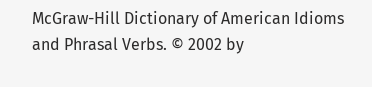McGraw-Hill Dictionary of American Idioms and Phrasal Verbs. © 2002 by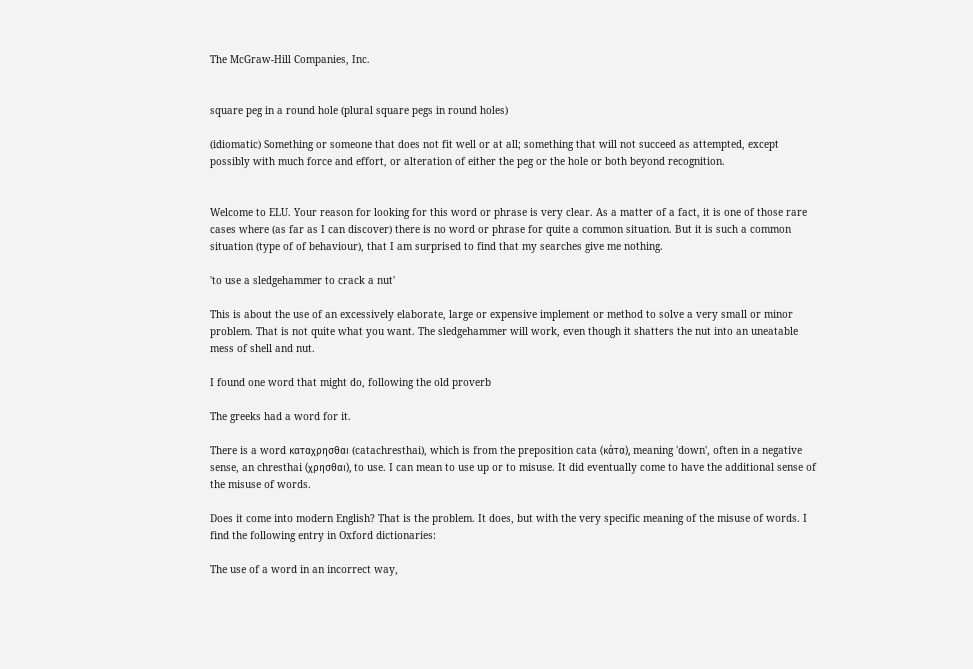The McGraw-Hill Companies, Inc.


square peg in a round hole (plural square pegs in round holes)

(idiomatic) Something or someone that does not fit well or at all; something that will not succeed as attempted, except possibly with much force and effort, or alteration of either the peg or the hole or both beyond recognition.


Welcome to ELU. Your reason for looking for this word or phrase is very clear. As a matter of a fact, it is one of those rare cases where (as far as I can discover) there is no word or phrase for quite a common situation. But it is such a common situation (type of of behaviour), that I am surprised to find that my searches give me nothing.

'to use a sledgehammer to crack a nut'

This is about the use of an excessively elaborate, large or expensive implement or method to solve a very small or minor problem. That is not quite what you want. The sledgehammer will work, even though it shatters the nut into an uneatable mess of shell and nut.

I found one word that might do, following the old proverb

The greeks had a word for it.

There is a word καταχρησθαι (catachresthai), which is from the preposition cata (κάτα), meaning 'down', often in a negative sense, an chresthai (χρησθαι), to use. I can mean to use up or to misuse. It did eventually come to have the additional sense of the misuse of words.

Does it come into modern English? That is the problem. It does, but with the very specific meaning of the misuse of words. I find the following entry in Oxford dictionaries:

The use of a word in an incorrect way,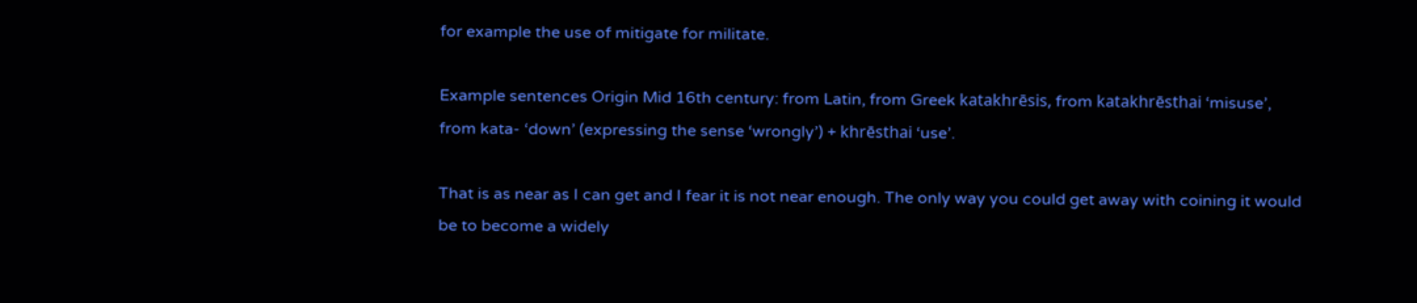for example the use of mitigate for militate.

Example sentences Origin Mid 16th century: from Latin, from Greek katakhrēsis, from katakhrēsthai ‘misuse’, from kata- ‘down’ (expressing the sense ‘wrongly’) + khrēsthai ‘use’.

That is as near as I can get and I fear it is not near enough. The only way you could get away with coining it would be to become a widely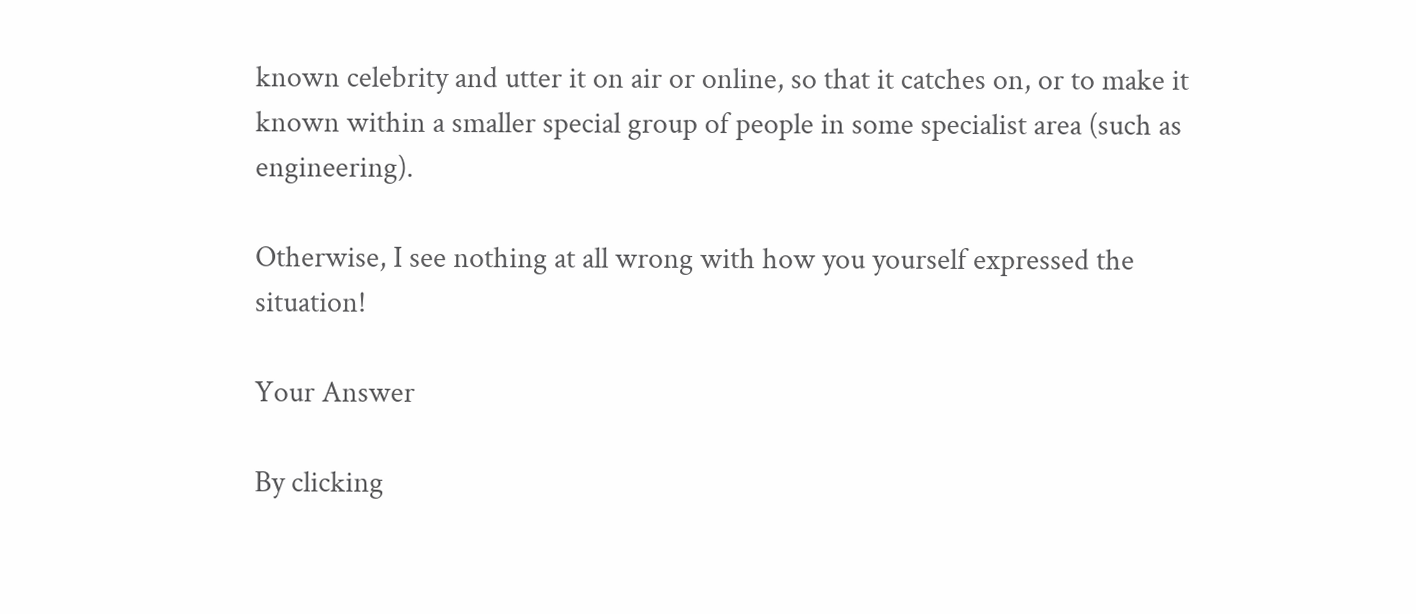known celebrity and utter it on air or online, so that it catches on, or to make it known within a smaller special group of people in some specialist area (such as engineering).

Otherwise, I see nothing at all wrong with how you yourself expressed the situation!

Your Answer

By clicking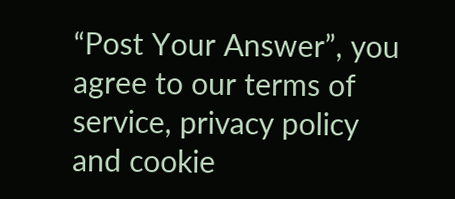“Post Your Answer”, you agree to our terms of service, privacy policy and cookie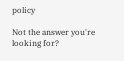policy

Not the answer you're looking for?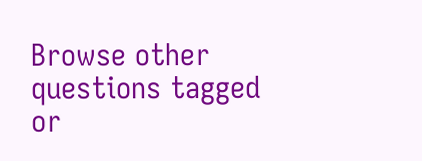Browse other questions tagged or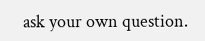ask your own question.